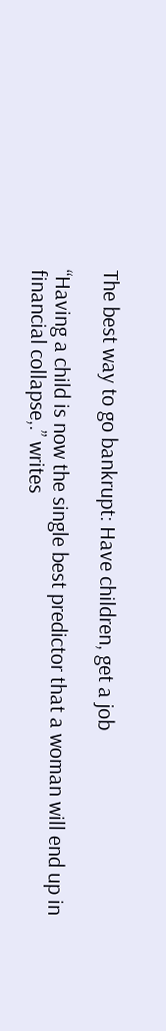The best way to go bankrupt: Have children, get a job

“Having a child is now the single best predictor that a woman will end up in financial collapse,.” writes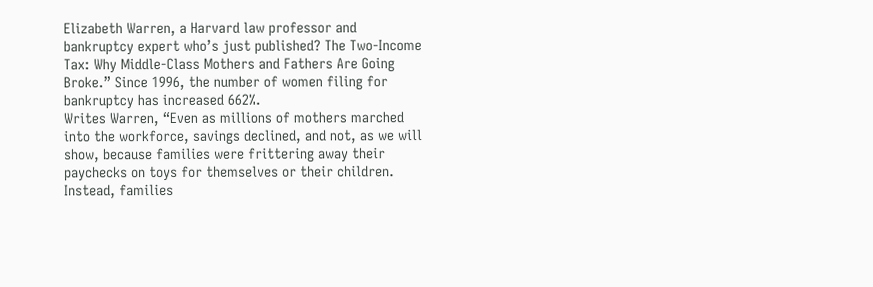Elizabeth Warren, a Harvard law professor and bankruptcy expert who’s just published? The Two-Income Tax: Why Middle-Class Mothers and Fathers Are Going Broke.” Since 1996, the number of women filing for bankruptcy has increased 662%.
Writes Warren, “Even as millions of mothers marched into the workforce, savings declined, and not, as we will show, because families were frittering away their paychecks on toys for themselves or their children. Instead, families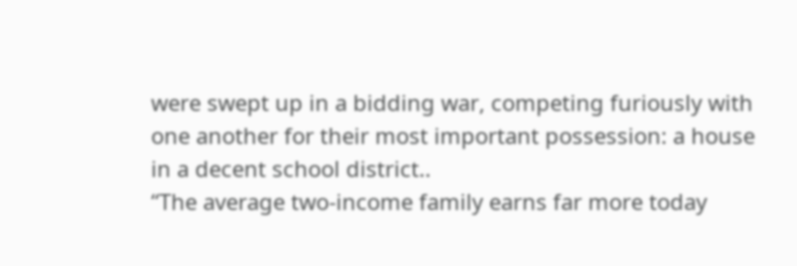were swept up in a bidding war, competing furiously with one another for their most important possession: a house in a decent school district..
“The average two-income family earns far more today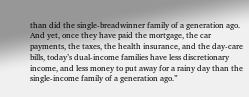than did the single-breadwinner family of a generation ago. And yet, once they have paid the mortgage, the car payments, the taxes, the health insurance, and the day-care bills, today’s dual-income families have less discretionary income, and less money to put away for a rainy day than the single-income family of a generation ago.”